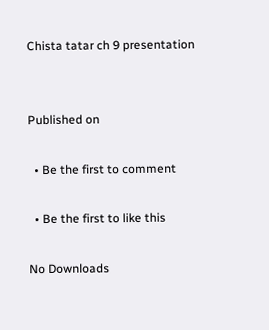Chista tatar ch 9 presentation


Published on

  • Be the first to comment

  • Be the first to like this

No Downloads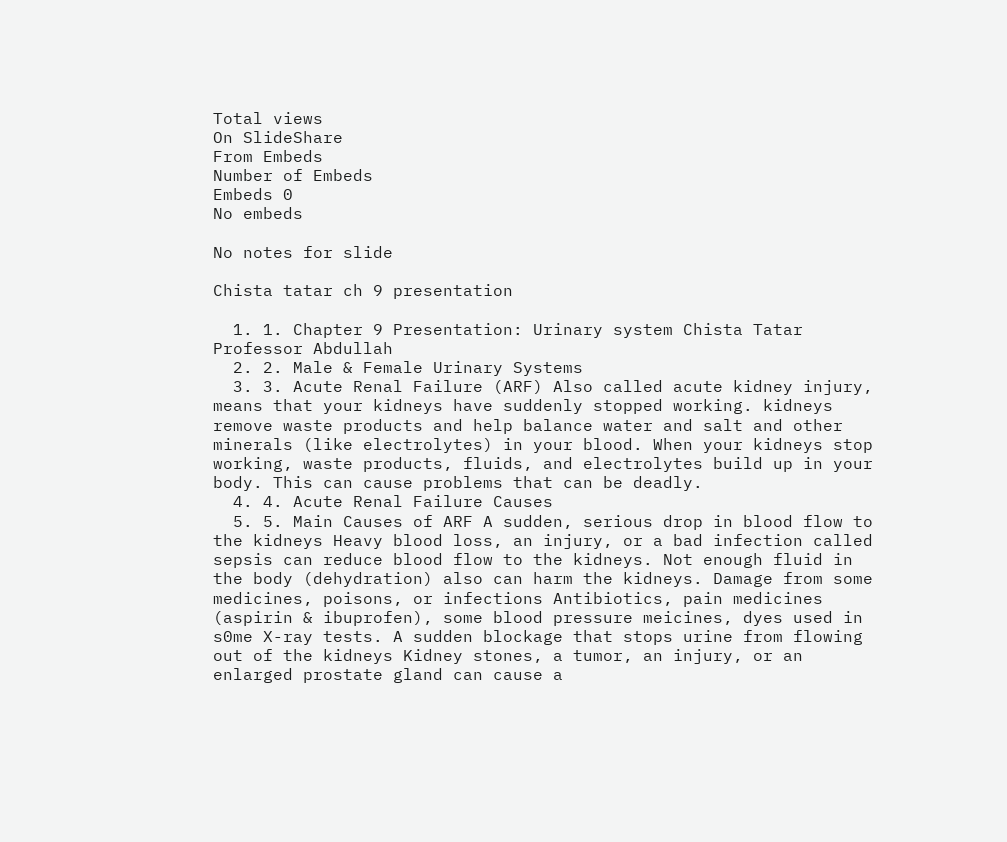Total views
On SlideShare
From Embeds
Number of Embeds
Embeds 0
No embeds

No notes for slide

Chista tatar ch 9 presentation

  1. 1. Chapter 9 Presentation: Urinary system Chista Tatar Professor Abdullah
  2. 2. Male & Female Urinary Systems
  3. 3. Acute Renal Failure (ARF) Also called acute kidney injury, means that your kidneys have suddenly stopped working. kidneys remove waste products and help balance water and salt and other minerals (like electrolytes) in your blood. When your kidneys stop working, waste products, fluids, and electrolytes build up in your body. This can cause problems that can be deadly.
  4. 4. Acute Renal Failure Causes
  5. 5. Main Causes of ARF A sudden, serious drop in blood flow to the kidneys Heavy blood loss, an injury, or a bad infection called sepsis can reduce blood flow to the kidneys. Not enough fluid in the body (dehydration) also can harm the kidneys. Damage from some medicines, poisons, or infections Antibiotics, pain medicines (aspirin & ibuprofen), some blood pressure meicines, dyes used in s0me X-ray tests. A sudden blockage that stops urine from flowing out of the kidneys Kidney stones, a tumor, an injury, or an enlarged prostate gland can cause a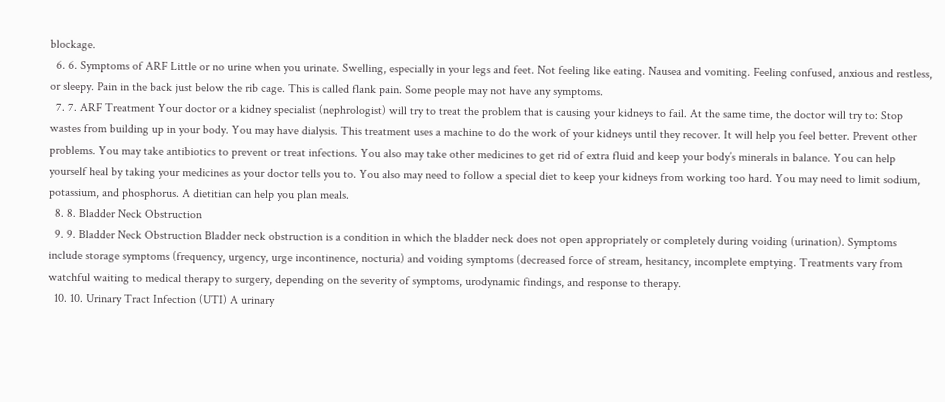blockage.
  6. 6. Symptoms of ARF Little or no urine when you urinate. Swelling, especially in your legs and feet. Not feeling like eating. Nausea and vomiting. Feeling confused, anxious and restless, or sleepy. Pain in the back just below the rib cage. This is called flank pain. Some people may not have any symptoms.
  7. 7. ARF Treatment Your doctor or a kidney specialist (nephrologist) will try to treat the problem that is causing your kidneys to fail. At the same time, the doctor will try to: Stop wastes from building up in your body. You may have dialysis. This treatment uses a machine to do the work of your kidneys until they recover. It will help you feel better. Prevent other problems. You may take antibiotics to prevent or treat infections. You also may take other medicines to get rid of extra fluid and keep your body’s minerals in balance. You can help yourself heal by taking your medicines as your doctor tells you to. You also may need to follow a special diet to keep your kidneys from working too hard. You may need to limit sodium, potassium, and phosphorus. A dietitian can help you plan meals.
  8. 8. Bladder Neck Obstruction
  9. 9. Bladder Neck Obstruction Bladder neck obstruction is a condition in which the bladder neck does not open appropriately or completely during voiding (urination). Symptoms include storage symptoms (frequency, urgency, urge incontinence, nocturia) and voiding symptoms (decreased force of stream, hesitancy, incomplete emptying. Treatments vary from watchful waiting to medical therapy to surgery, depending on the severity of symptoms, urodynamic findings, and response to therapy.
  10. 10. Urinary Tract Infection (UTI) A urinary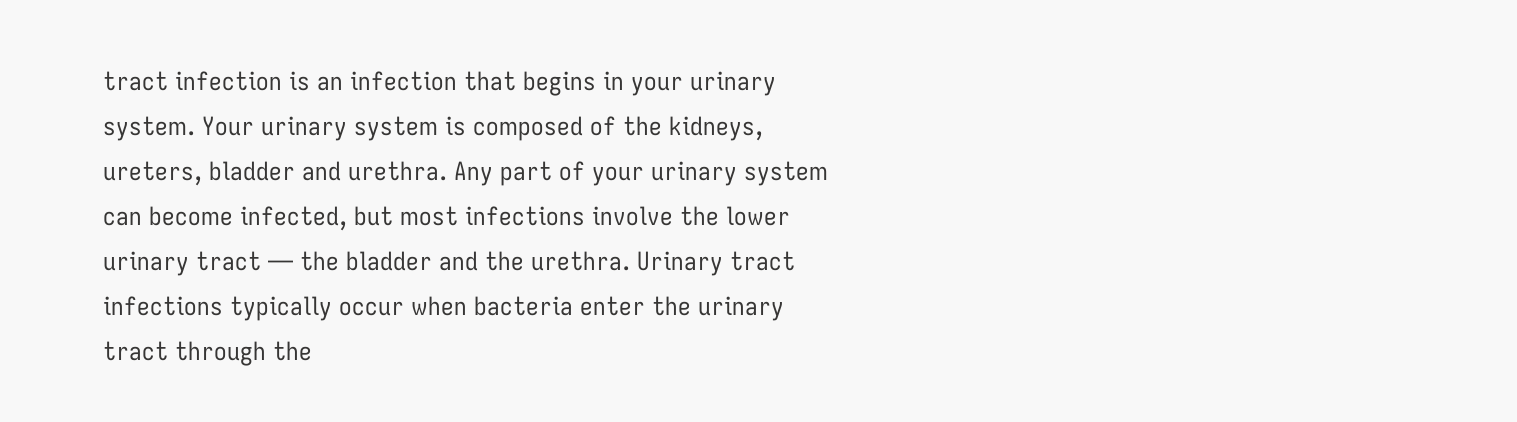tract infection is an infection that begins in your urinary system. Your urinary system is composed of the kidneys, ureters, bladder and urethra. Any part of your urinary system can become infected, but most infections involve the lower urinary tract — the bladder and the urethra. Urinary tract infections typically occur when bacteria enter the urinary tract through the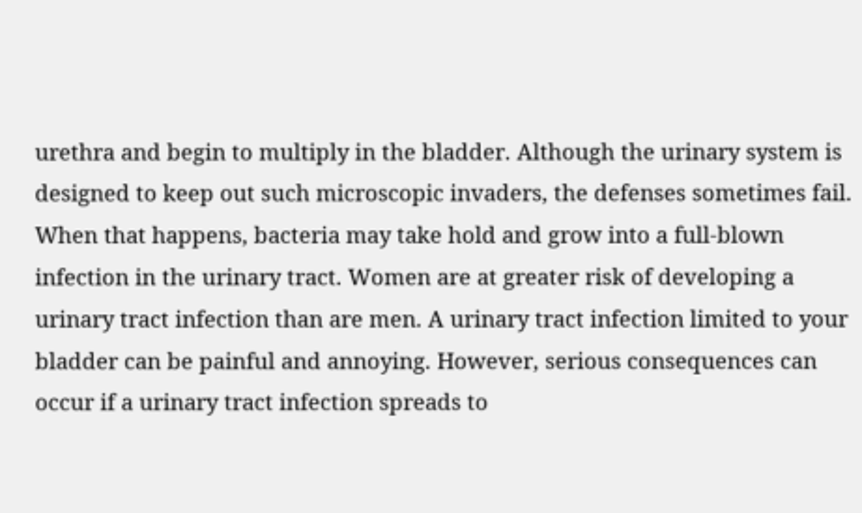urethra and begin to multiply in the bladder. Although the urinary system is designed to keep out such microscopic invaders, the defenses sometimes fail. When that happens, bacteria may take hold and grow into a full-blown infection in the urinary tract. Women are at greater risk of developing a urinary tract infection than are men. A urinary tract infection limited to your bladder can be painful and annoying. However, serious consequences can occur if a urinary tract infection spreads to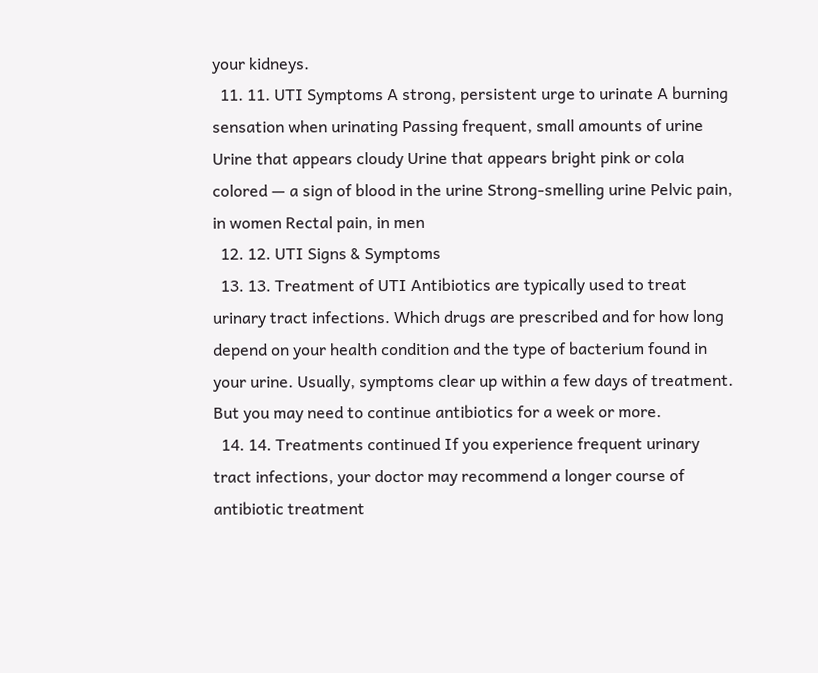your kidneys.
  11. 11. UTI Symptoms A strong, persistent urge to urinate A burning sensation when urinating Passing frequent, small amounts of urine Urine that appears cloudy Urine that appears bright pink or cola colored — a sign of blood in the urine Strong-smelling urine Pelvic pain, in women Rectal pain, in men
  12. 12. UTI Signs & Symptoms
  13. 13. Treatment of UTI Antibiotics are typically used to treat urinary tract infections. Which drugs are prescribed and for how long depend on your health condition and the type of bacterium found in your urine. Usually, symptoms clear up within a few days of treatment. But you may need to continue antibiotics for a week or more.
  14. 14. Treatments continued If you experience frequent urinary tract infections, your doctor may recommend a longer course of antibiotic treatment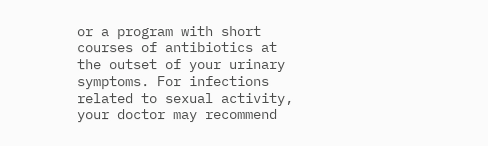or a program with short courses of antibiotics at the outset of your urinary symptoms. For infections related to sexual activity, your doctor may recommend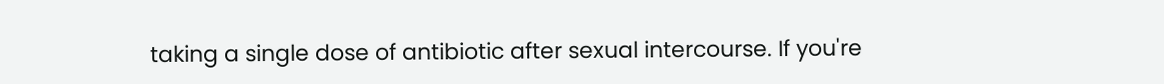taking a single dose of antibiotic after sexual intercourse. If you're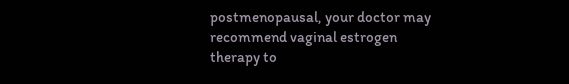postmenopausal, your doctor may recommend vaginal estrogen therapy to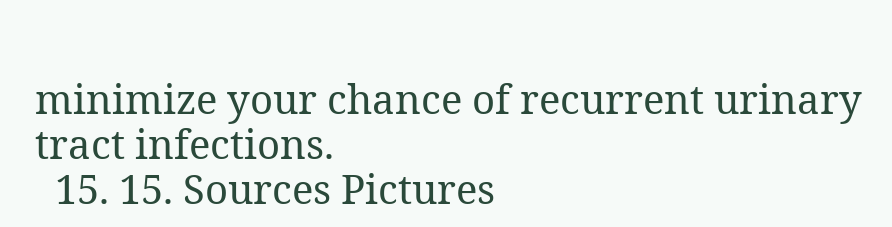minimize your chance of recurrent urinary tract infections.
  15. 15. Sources Pictures